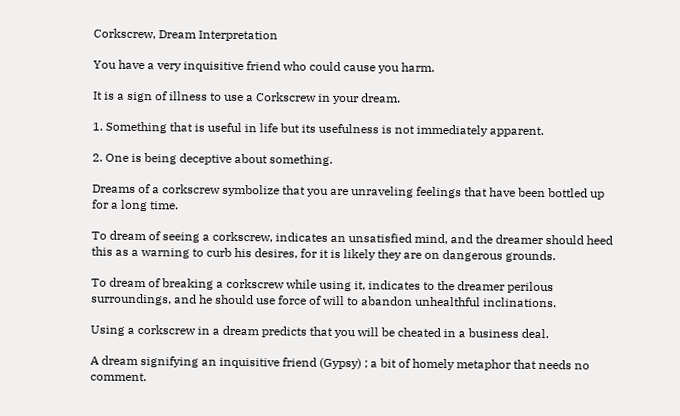Corkscrew, Dream Interpretation

You have a very inquisitive friend who could cause you harm.

It is a sign of illness to use a Corkscrew in your dream.

1. Something that is useful in life but its usefulness is not immediately apparent.

2. One is being deceptive about something.

Dreams of a corkscrew symbolize that you are unraveling feelings that have been bottled up for a long time.

To dream of seeing a corkscrew, indicates an unsatisfied mind, and the dreamer should heed this as a warning to curb his desires, for it is likely they are on dangerous grounds.

To dream of breaking a corkscrew while using it, indicates to the dreamer perilous surroundings, and he should use force of will to abandon unhealthful inclinations.

Using a corkscrew in a dream predicts that you will be cheated in a business deal.

A dream signifying an inquisitive friend (Gypsy) ; a bit of homely metaphor that needs no comment.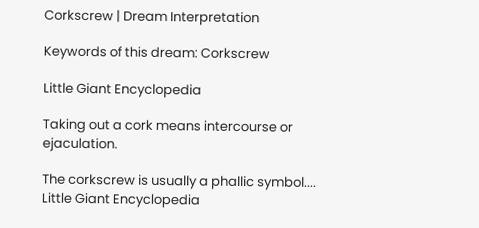Corkscrew | Dream Interpretation

Keywords of this dream: Corkscrew

Little Giant Encyclopedia

Taking out a cork means intercourse or ejaculation.

The corkscrew is usually a phallic symbol.... Little Giant Encyclopedia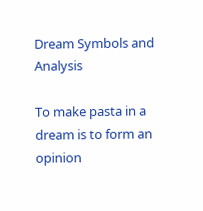Dream Symbols and Analysis

To make pasta in a dream is to form an opinion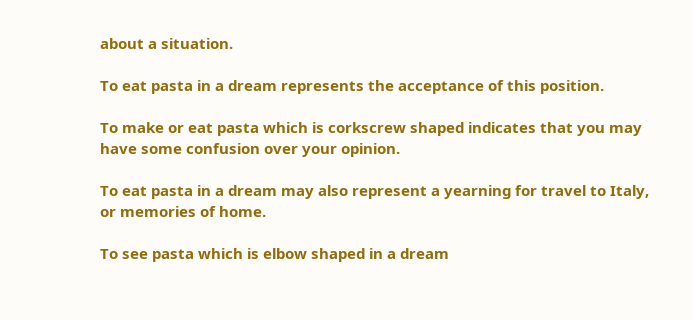about a situation.

To eat pasta in a dream represents the acceptance of this position.

To make or eat pasta which is corkscrew shaped indicates that you may have some confusion over your opinion.

To eat pasta in a dream may also represent a yearning for travel to Italy, or memories of home.

To see pasta which is elbow shaped in a dream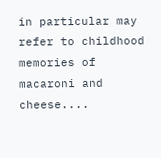in particular may refer to childhood memories of macaroni and cheese....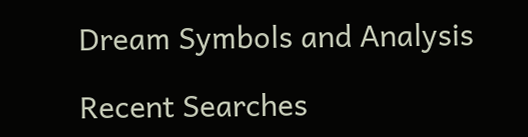Dream Symbols and Analysis

Recent Searches